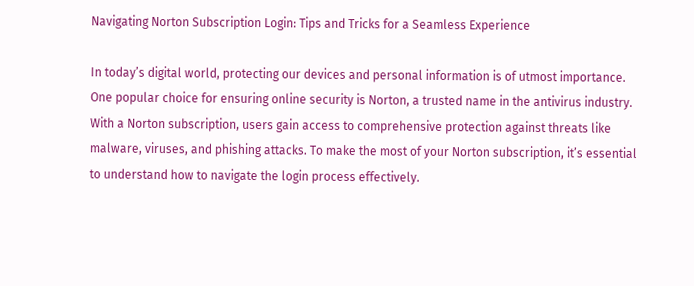Navigating Norton Subscription Login: Tips and Tricks for a Seamless Experience

In today’s digital world, protecting our devices and personal information is of utmost importance. One popular choice for ensuring online security is Norton, a trusted name in the antivirus industry. With a Norton subscription, users gain access to comprehensive protection against threats like malware, viruses, and phishing attacks. To make the most of your Norton subscription, it’s essential to understand how to navigate the login process effectively.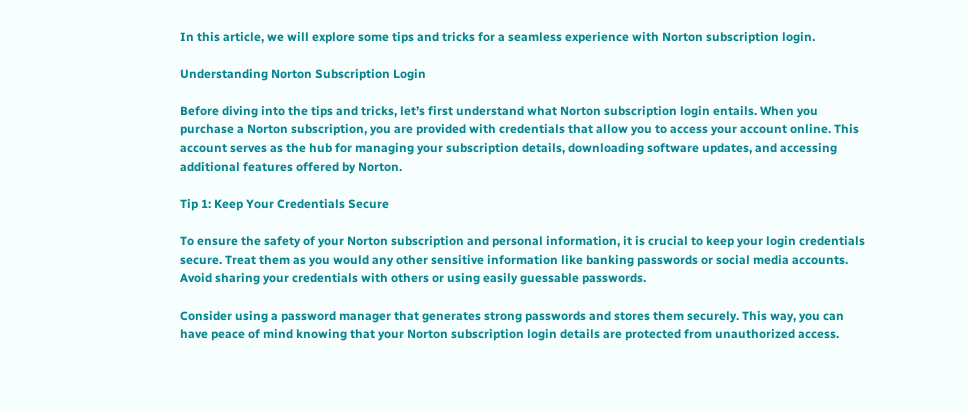In this article, we will explore some tips and tricks for a seamless experience with Norton subscription login.

Understanding Norton Subscription Login

Before diving into the tips and tricks, let’s first understand what Norton subscription login entails. When you purchase a Norton subscription, you are provided with credentials that allow you to access your account online. This account serves as the hub for managing your subscription details, downloading software updates, and accessing additional features offered by Norton.

Tip 1: Keep Your Credentials Secure

To ensure the safety of your Norton subscription and personal information, it is crucial to keep your login credentials secure. Treat them as you would any other sensitive information like banking passwords or social media accounts. Avoid sharing your credentials with others or using easily guessable passwords.

Consider using a password manager that generates strong passwords and stores them securely. This way, you can have peace of mind knowing that your Norton subscription login details are protected from unauthorized access.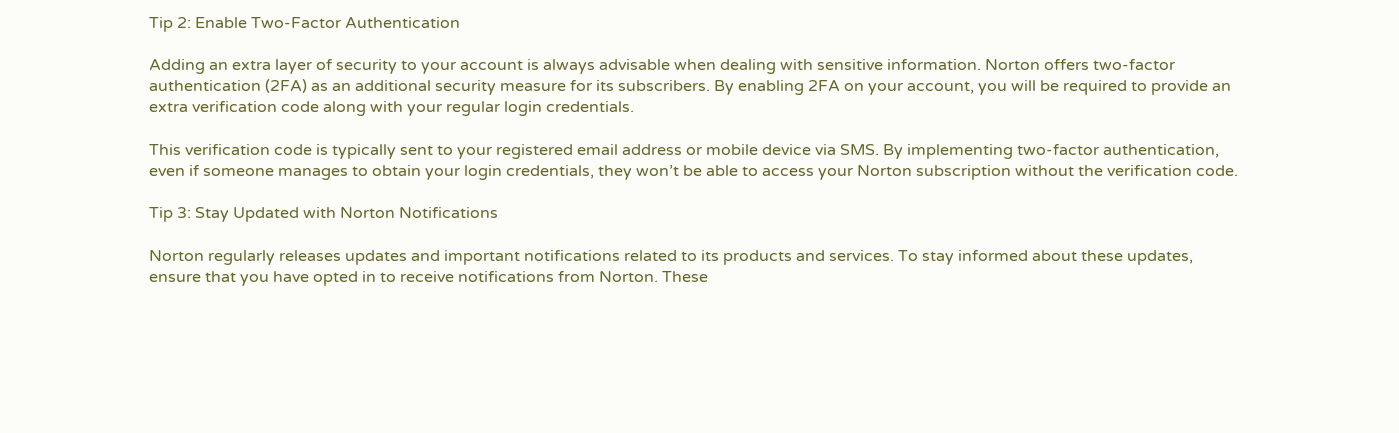Tip 2: Enable Two-Factor Authentication

Adding an extra layer of security to your account is always advisable when dealing with sensitive information. Norton offers two-factor authentication (2FA) as an additional security measure for its subscribers. By enabling 2FA on your account, you will be required to provide an extra verification code along with your regular login credentials.

This verification code is typically sent to your registered email address or mobile device via SMS. By implementing two-factor authentication, even if someone manages to obtain your login credentials, they won’t be able to access your Norton subscription without the verification code.

Tip 3: Stay Updated with Norton Notifications

Norton regularly releases updates and important notifications related to its products and services. To stay informed about these updates, ensure that you have opted in to receive notifications from Norton. These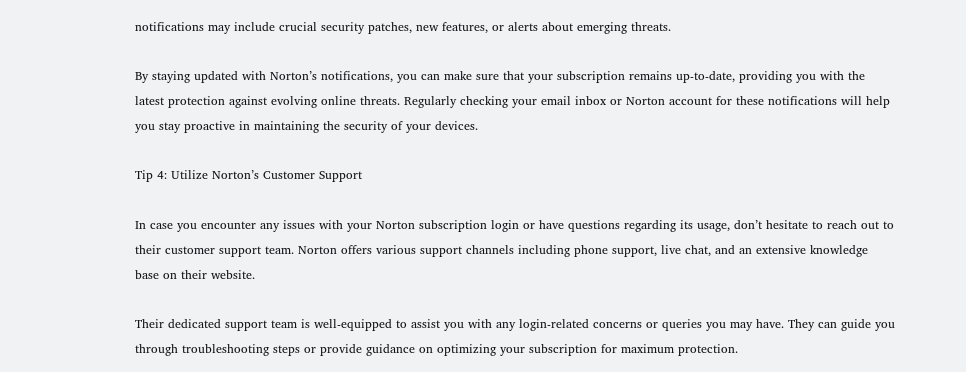notifications may include crucial security patches, new features, or alerts about emerging threats.

By staying updated with Norton’s notifications, you can make sure that your subscription remains up-to-date, providing you with the latest protection against evolving online threats. Regularly checking your email inbox or Norton account for these notifications will help you stay proactive in maintaining the security of your devices.

Tip 4: Utilize Norton’s Customer Support

In case you encounter any issues with your Norton subscription login or have questions regarding its usage, don’t hesitate to reach out to their customer support team. Norton offers various support channels including phone support, live chat, and an extensive knowledge base on their website.

Their dedicated support team is well-equipped to assist you with any login-related concerns or queries you may have. They can guide you through troubleshooting steps or provide guidance on optimizing your subscription for maximum protection.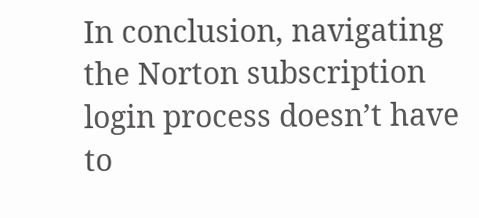In conclusion, navigating the Norton subscription login process doesn’t have to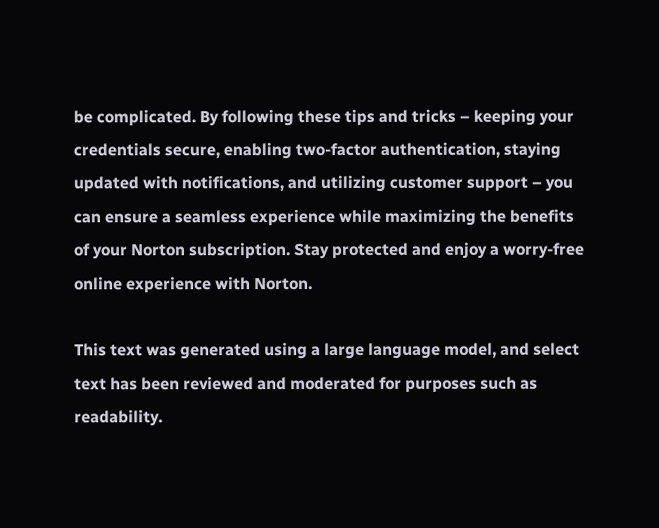be complicated. By following these tips and tricks – keeping your credentials secure, enabling two-factor authentication, staying updated with notifications, and utilizing customer support – you can ensure a seamless experience while maximizing the benefits of your Norton subscription. Stay protected and enjoy a worry-free online experience with Norton.

This text was generated using a large language model, and select text has been reviewed and moderated for purposes such as readability.